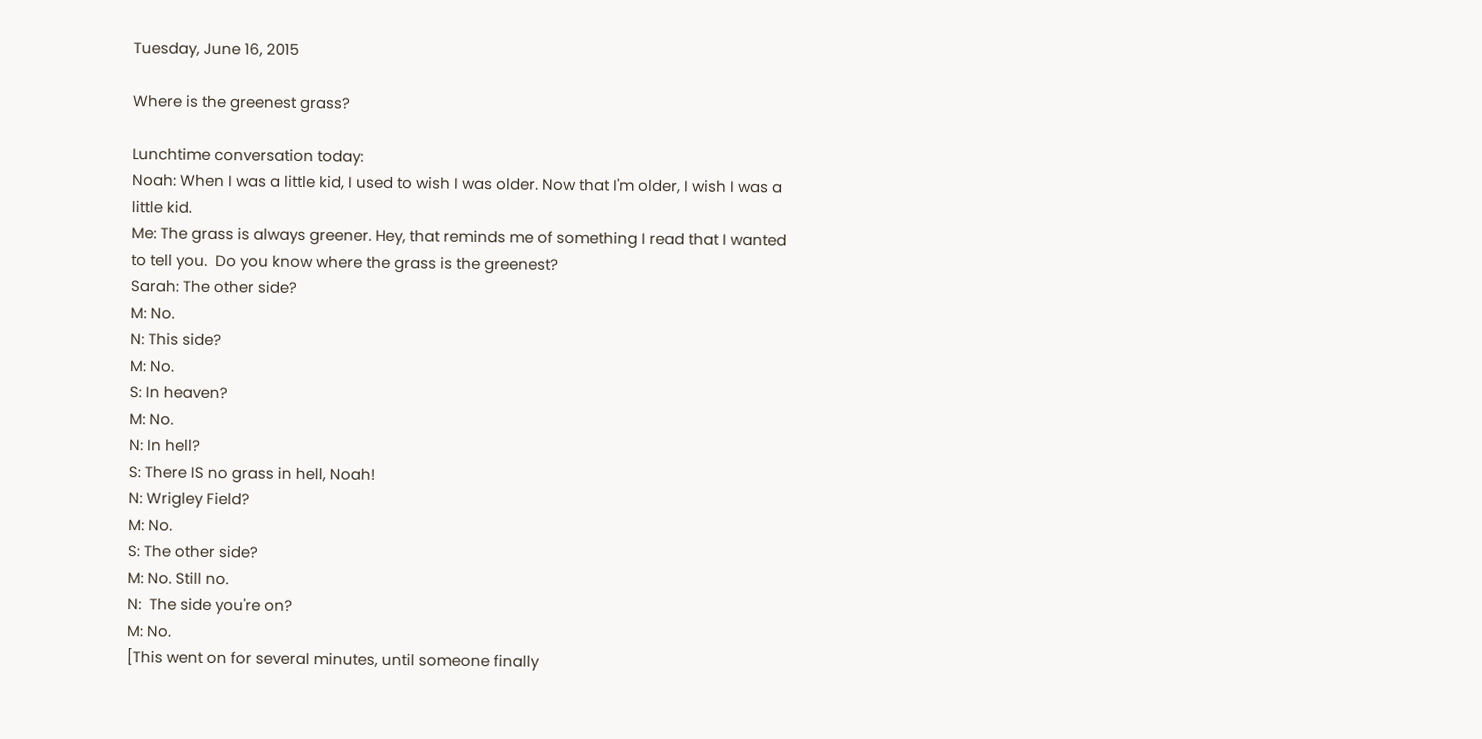Tuesday, June 16, 2015

Where is the greenest grass?

Lunchtime conversation today:
Noah: When I was a little kid, I used to wish I was older. Now that I'm older, I wish I was a little kid.
Me: The grass is always greener. Hey, that reminds me of something I read that I wanted to tell you.  Do you know where the grass is the greenest?
Sarah: The other side?
M: No.
N: This side?
M: No.
S: In heaven?
M: No.
N: In hell?
S: There IS no grass in hell, Noah!
N: Wrigley Field?
M: No.
S: The other side?
M: No. Still no.
N:  The side you're on?
M: No.
[This went on for several minutes, until someone finally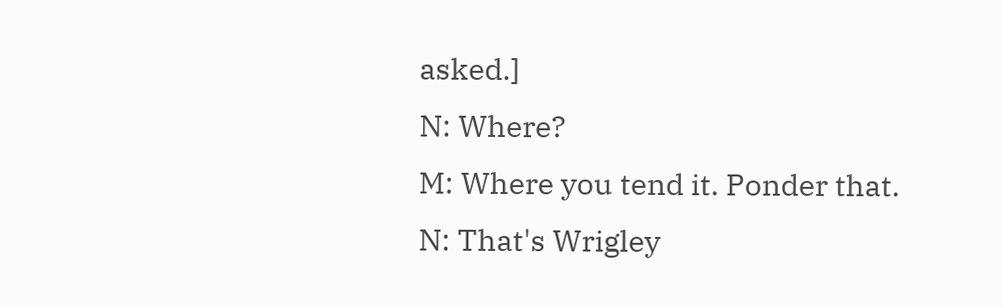asked.]
N: Where?
M: Where you tend it. Ponder that.
N: That's Wrigley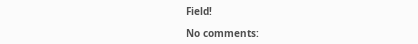Field!

No comments: